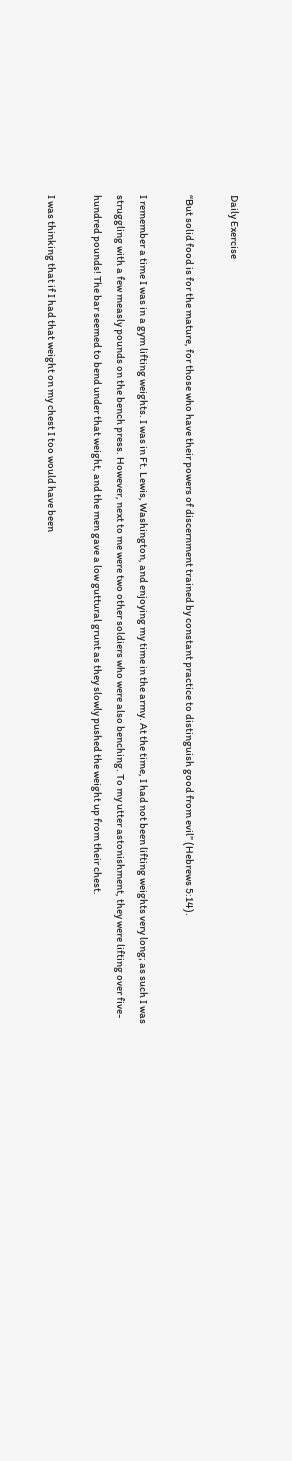Daily Exercise

“But solid food is for the mature, for those who have their powers of discernment trained by constant practice to distinguish good from evil” (Hebrews 5:14).

I remember a time I was in a gym lifting weights. I was in Ft. Lewis, Washington, and enjoying my time in the army. At the time, I had not been lifting weights very long; as such I was struggling with a few measly pounds on the bench press. However, next to me were two other soldiers who were also benching. To my utter astonishment, they were lifting over five-hundred pounds! The bar seemed to bend under that weight, and the men gave a low guttural grunt as they slowly pushed the weight up from their chest.

I was thinking that if I had that weight on my chest I too would have been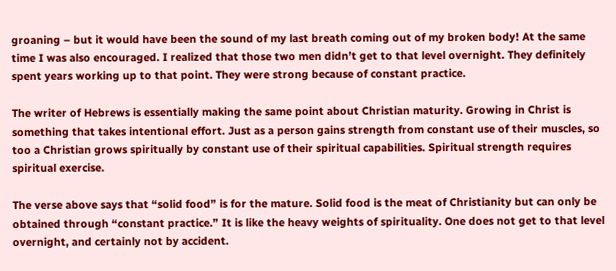groaning – but it would have been the sound of my last breath coming out of my broken body! At the same time I was also encouraged. I realized that those two men didn’t get to that level overnight. They definitely spent years working up to that point. They were strong because of constant practice.

The writer of Hebrews is essentially making the same point about Christian maturity. Growing in Christ is something that takes intentional effort. Just as a person gains strength from constant use of their muscles, so too a Christian grows spiritually by constant use of their spiritual capabilities. Spiritual strength requires spiritual exercise.

The verse above says that “solid food” is for the mature. Solid food is the meat of Christianity but can only be obtained through “constant practice.” It is like the heavy weights of spirituality. One does not get to that level overnight, and certainly not by accident.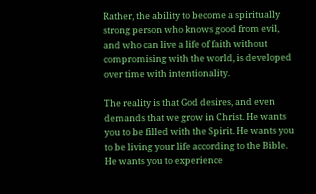Rather, the ability to become a spiritually strong person who knows good from evil, and who can live a life of faith without compromising with the world, is developed over time with intentionality.

The reality is that God desires, and even demands that we grow in Christ. He wants you to be filled with the Spirit. He wants you to be living your life according to the Bible. He wants you to experience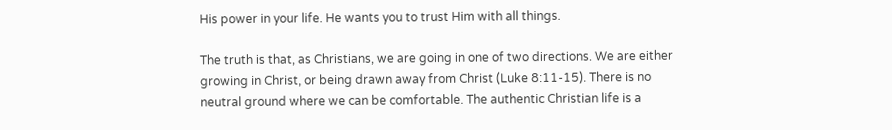His power in your life. He wants you to trust Him with all things.

The truth is that, as Christians, we are going in one of two directions. We are either growing in Christ, or being drawn away from Christ (Luke 8:11-15). There is no neutral ground where we can be comfortable. The authentic Christian life is a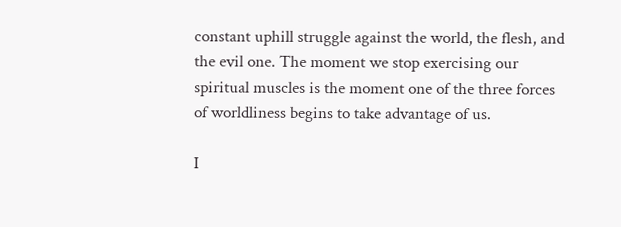constant uphill struggle against the world, the flesh, and the evil one. The moment we stop exercising our spiritual muscles is the moment one of the three forces of worldliness begins to take advantage of us.

I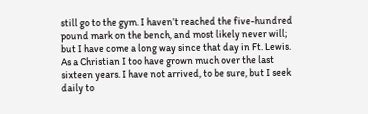still go to the gym. I haven’t reached the five-hundred pound mark on the bench, and most likely never will; but I have come a long way since that day in Ft. Lewis. As a Christian I too have grown much over the last sixteen years. I have not arrived, to be sure, but I seek daily to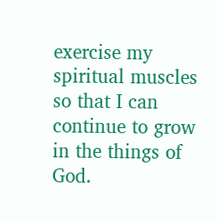exercise my spiritual muscles so that I can continue to grow in the things of God.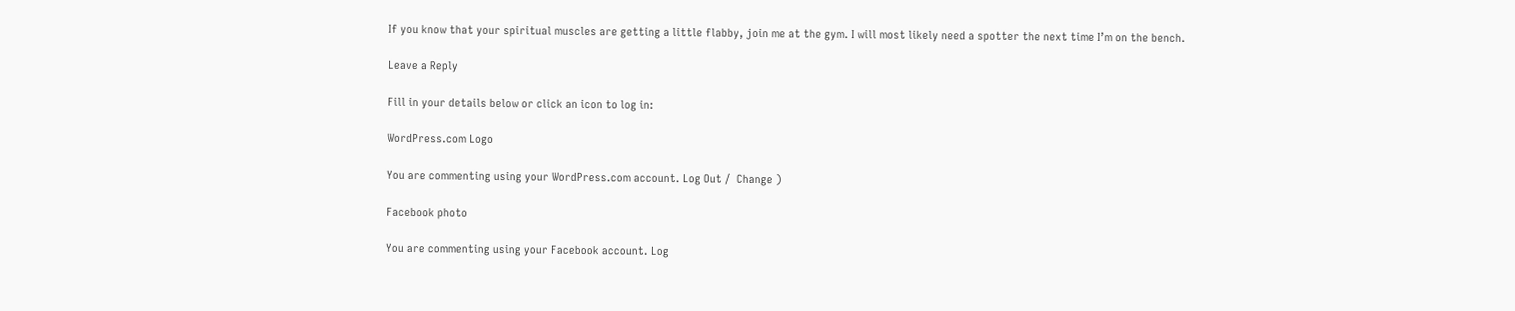If you know that your spiritual muscles are getting a little flabby, join me at the gym. I will most likely need a spotter the next time I’m on the bench.

Leave a Reply

Fill in your details below or click an icon to log in:

WordPress.com Logo

You are commenting using your WordPress.com account. Log Out /  Change )

Facebook photo

You are commenting using your Facebook account. Log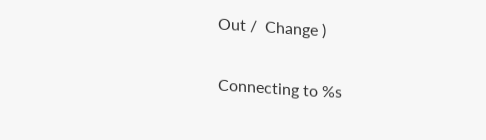Out /  Change )

Connecting to %s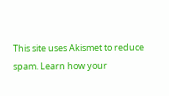This site uses Akismet to reduce spam. Learn how your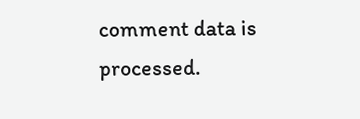comment data is processed.